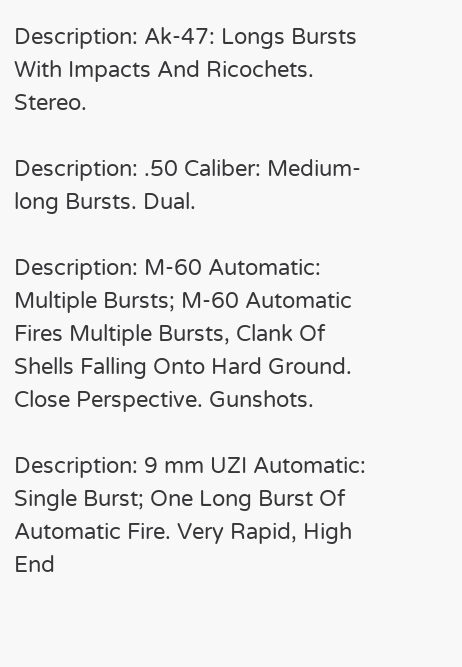Description: Ak-47: Longs Bursts With Impacts And Ricochets. Stereo.

Description: .50 Caliber: Medium-long Bursts. Dual.

Description: M-60 Automatic: Multiple Bursts; M-60 Automatic Fires Multiple Bursts, Clank Of Shells Falling Onto Hard Ground. Close Perspective. Gunshots.

Description: 9 mm UZI Automatic: Single Burst; One Long Burst Of Automatic Fire. Very Rapid, High End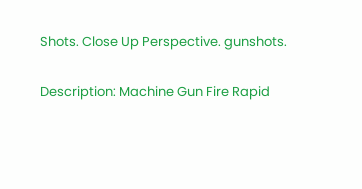Shots. Close Up Perspective. gunshots.

Description: Machine Gun Fire Rapid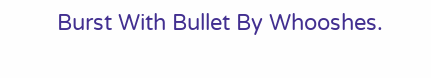Burst With Bullet By Whooshes.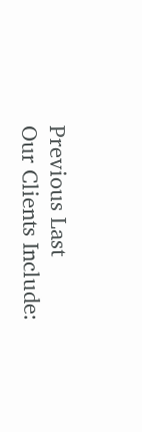Previous Last
Our Clients Include: